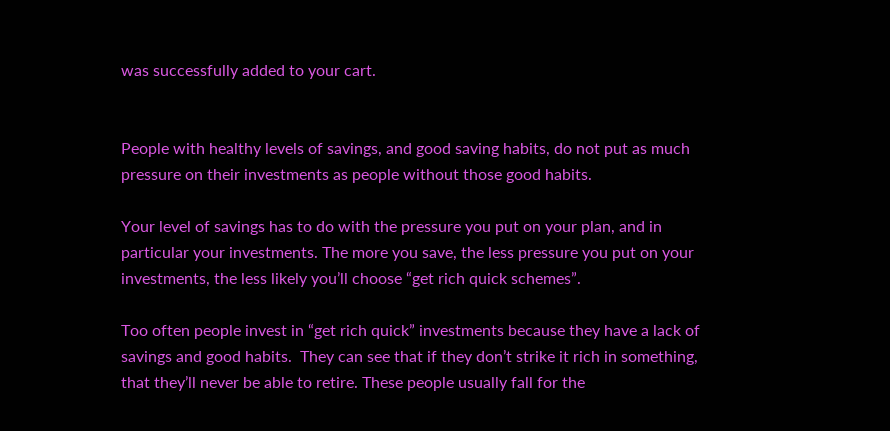was successfully added to your cart.


People with healthy levels of savings, and good saving habits, do not put as much pressure on their investments as people without those good habits.

Your level of savings has to do with the pressure you put on your plan, and in particular your investments. The more you save, the less pressure you put on your investments, the less likely you’ll choose “get rich quick schemes”.

Too often people invest in “get rich quick” investments because they have a lack of savings and good habits.  They can see that if they don’t strike it rich in something, that they’ll never be able to retire. These people usually fall for the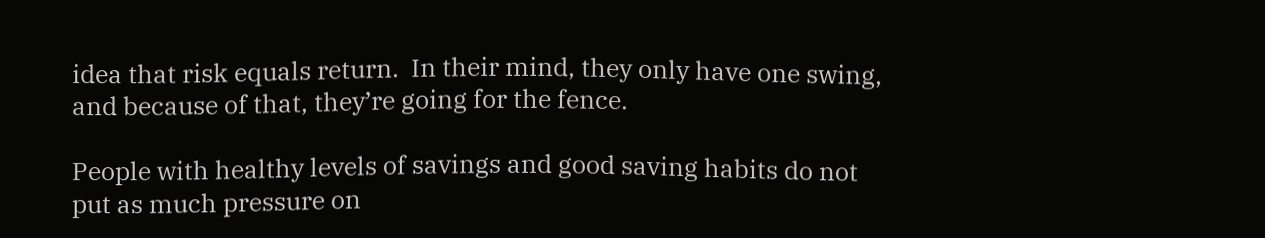idea that risk equals return.  In their mind, they only have one swing, and because of that, they’re going for the fence.

People with healthy levels of savings and good saving habits do not put as much pressure on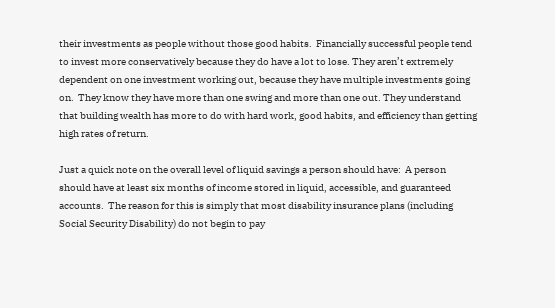their investments as people without those good habits.  Financially successful people tend to invest more conservatively because they do have a lot to lose. They aren’t extremely dependent on one investment working out, because they have multiple investments going on.  They know they have more than one swing and more than one out. They understand that building wealth has more to do with hard work, good habits, and efficiency than getting high rates of return.

Just a quick note on the overall level of liquid savings a person should have:  A person should have at least six months of income stored in liquid, accessible, and guaranteed accounts.  The reason for this is simply that most disability insurance plans (including Social Security Disability) do not begin to pay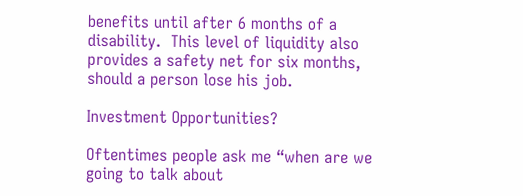benefits until after 6 months of a disability.  This level of liquidity also provides a safety net for six months, should a person lose his job.

Investment Opportunities?

Oftentimes people ask me “when are we going to talk about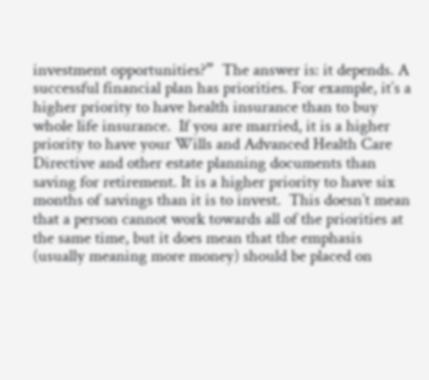investment opportunities?”  The answer is: it depends. A successful financial plan has priorities. For example, it’s a higher priority to have health insurance than to buy whole life insurance.  If you are married, it is a higher priority to have your Wills and Advanced Health Care Directive and other estate planning documents than saving for retirement. It is a higher priority to have six months of savings than it is to invest.  This doesn’t mean that a person cannot work towards all of the priorities at the same time, but it does mean that the emphasis (usually meaning more money) should be placed on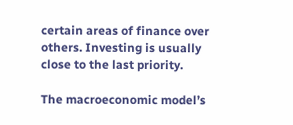certain areas of finance over others. Investing is usually close to the last priority.

The macroeconomic model’s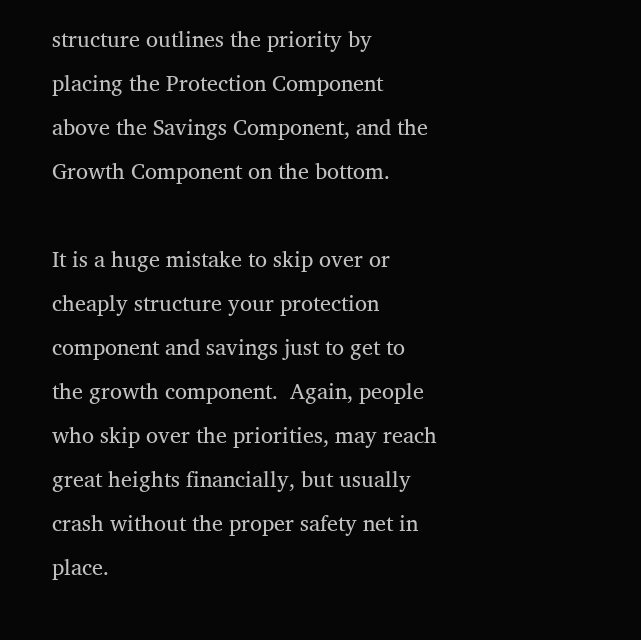structure outlines the priority by placing the Protection Component above the Savings Component, and the Growth Component on the bottom.

It is a huge mistake to skip over or cheaply structure your protection component and savings just to get to the growth component.  Again, people who skip over the priorities, may reach great heights financially, but usually crash without the proper safety net in place.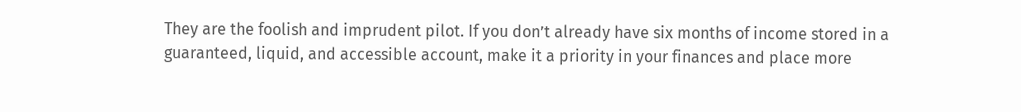They are the foolish and imprudent pilot. If you don’t already have six months of income stored in a guaranteed, liquid, and accessible account, make it a priority in your finances and place more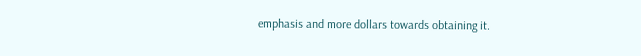emphasis and more dollars towards obtaining it.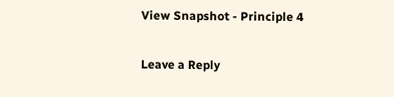View Snapshot - Principle 4

Leave a Reply